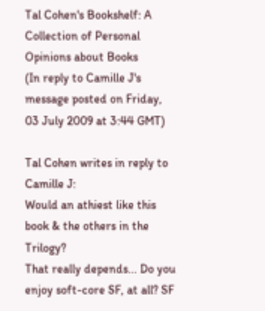Tal Cohen's Bookshelf: A Collection of Personal Opinions about Books
(In reply to Camille J's message posted on Friday, 03 July 2009 at 3:44 GMT)

Tal Cohen writes in reply to Camille J:
Would an athiest like this book & the others in the Trilogy?
That really depends... Do you enjoy soft-core SF, at all? SF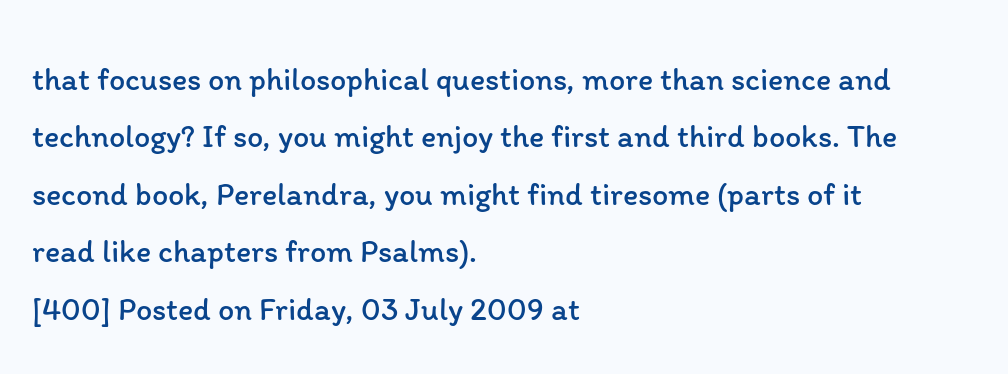that focuses on philosophical questions, more than science and technology? If so, you might enjoy the first and third books. The second book, Perelandra, you might find tiresome (parts of it read like chapters from Psalms).
[400] Posted on Friday, 03 July 2009 at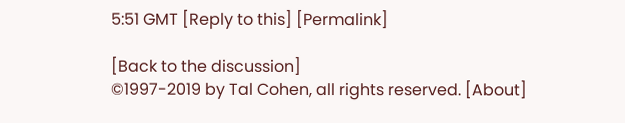5:51 GMT [Reply to this] [Permalink]

[Back to the discussion]
©1997-2019 by Tal Cohen, all rights reserved. [About]